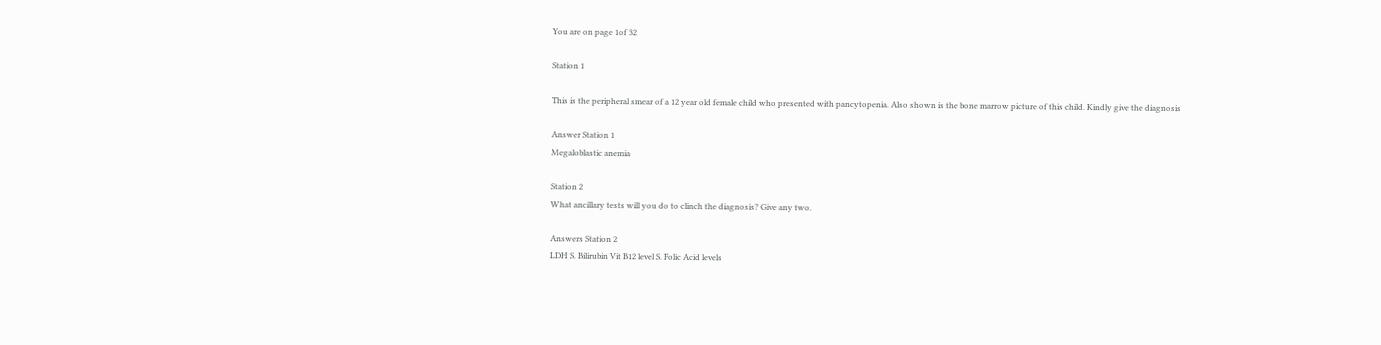You are on page 1of 32

Station 1

This is the peripheral smear of a 12 year old female child who presented with pancytopenia. Also shown is the bone marrow picture of this child. Kindly give the diagnosis

Answer Station 1
Megaloblastic anemia

Station 2
What ancillary tests will you do to clinch the diagnosis? Give any two.

Answers Station 2
LDH S. Bilirubin Vit B12 level S. Folic Acid levels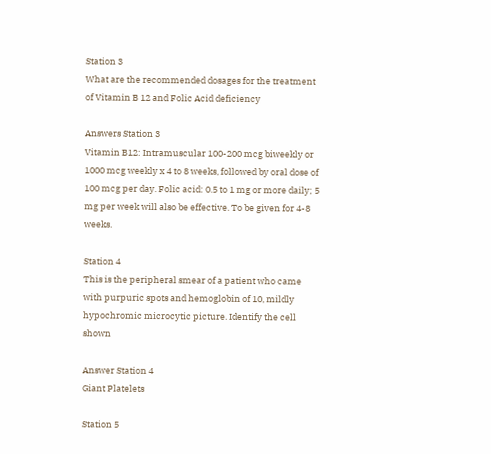Station 3
What are the recommended dosages for the treatment of Vitamin B 12 and Folic Acid deficiency

Answers Station 3
Vitamin B12: Intramuscular 100-200 mcg biweekly or 1000 mcg weekly x 4 to 8 weeks, followed by oral dose of 100 mcg per day. Folic acid: 0.5 to 1 mg or more daily; 5 mg per week will also be effective. To be given for 4-8 weeks.

Station 4
This is the peripheral smear of a patient who came with purpuric spots and hemoglobin of 10, mildly hypochromic microcytic picture. Identify the cell shown

Answer Station 4
Giant Platelets

Station 5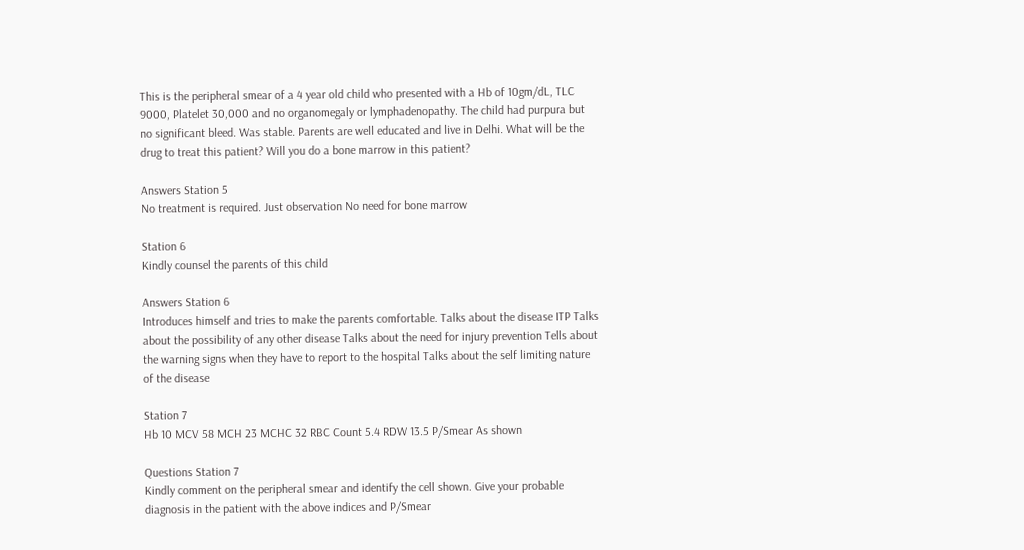This is the peripheral smear of a 4 year old child who presented with a Hb of 10gm/dL, TLC 9000, Platelet 30,000 and no organomegaly or lymphadenopathy. The child had purpura but no significant bleed. Was stable. Parents are well educated and live in Delhi. What will be the drug to treat this patient? Will you do a bone marrow in this patient?

Answers Station 5
No treatment is required. Just observation No need for bone marrow

Station 6
Kindly counsel the parents of this child

Answers Station 6
Introduces himself and tries to make the parents comfortable. Talks about the disease ITP Talks about the possibility of any other disease Talks about the need for injury prevention Tells about the warning signs when they have to report to the hospital Talks about the self limiting nature of the disease

Station 7
Hb 10 MCV 58 MCH 23 MCHC 32 RBC Count 5.4 RDW 13.5 P/Smear As shown

Questions Station 7
Kindly comment on the peripheral smear and identify the cell shown. Give your probable diagnosis in the patient with the above indices and P/Smear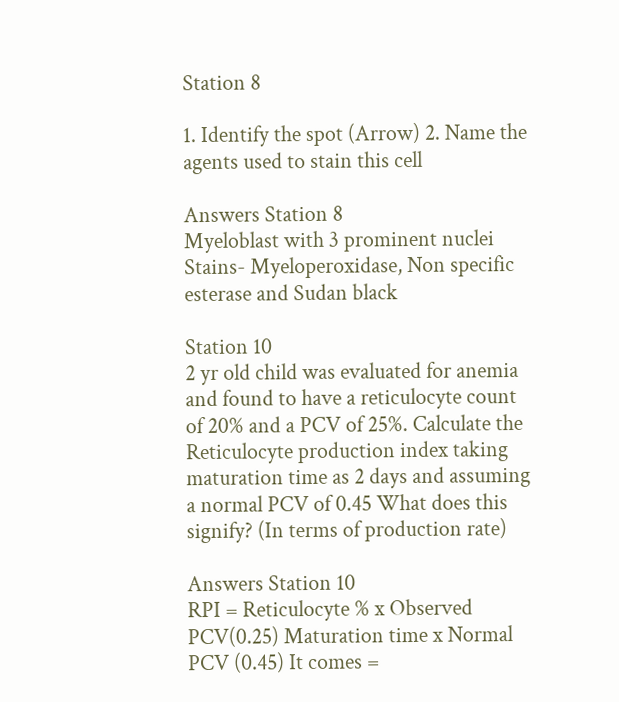Station 8

1. Identify the spot (Arrow) 2. Name the agents used to stain this cell

Answers Station 8
Myeloblast with 3 prominent nuclei Stains- Myeloperoxidase, Non specific esterase and Sudan black

Station 10
2 yr old child was evaluated for anemia and found to have a reticulocyte count of 20% and a PCV of 25%. Calculate the Reticulocyte production index taking maturation time as 2 days and assuming a normal PCV of 0.45 What does this signify? (In terms of production rate)

Answers Station 10
RPI = Reticulocyte % x Observed PCV(0.25) Maturation time x Normal PCV (0.45) It comes =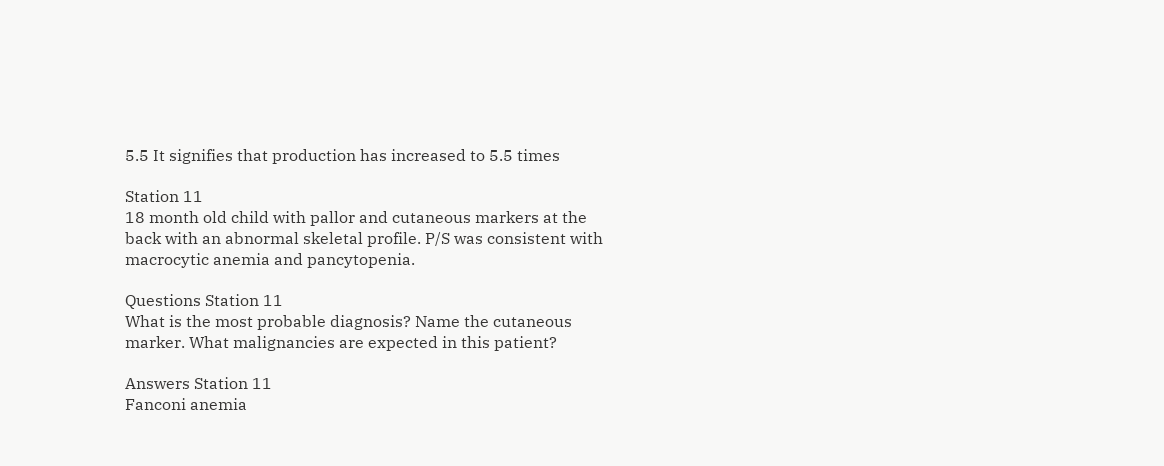5.5 It signifies that production has increased to 5.5 times

Station 11
18 month old child with pallor and cutaneous markers at the back with an abnormal skeletal profile. P/S was consistent with macrocytic anemia and pancytopenia.

Questions Station 11
What is the most probable diagnosis? Name the cutaneous marker. What malignancies are expected in this patient?

Answers Station 11
Fanconi anemia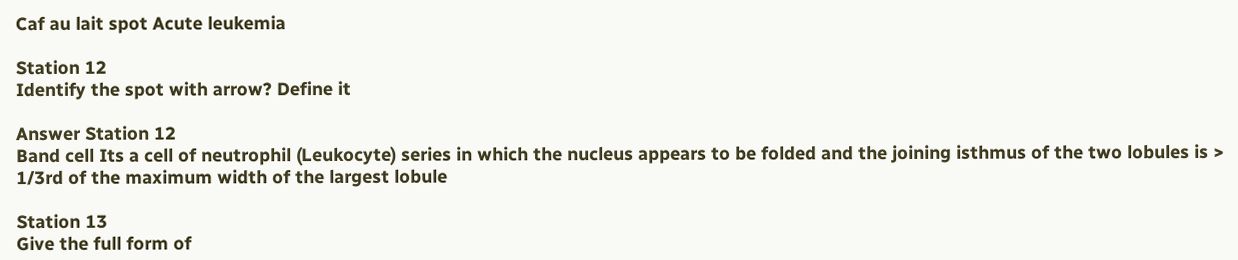Caf au lait spot Acute leukemia

Station 12
Identify the spot with arrow? Define it

Answer Station 12
Band cell Its a cell of neutrophil (Leukocyte) series in which the nucleus appears to be folded and the joining isthmus of the two lobules is > 1/3rd of the maximum width of the largest lobule

Station 13
Give the full form of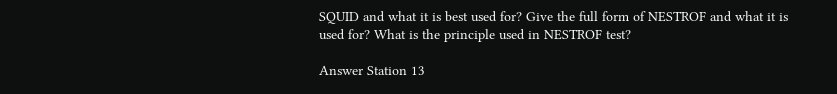SQUID and what it is best used for? Give the full form of NESTROF and what it is used for? What is the principle used in NESTROF test?

Answer Station 13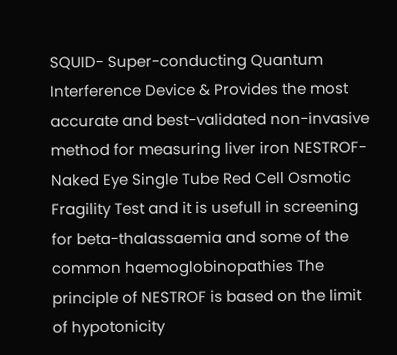SQUID- Super-conducting Quantum Interference Device & Provides the most accurate and best-validated non-invasive method for measuring liver iron NESTROF- Naked Eye Single Tube Red Cell Osmotic Fragility Test and it is usefull in screening for beta-thalassaemia and some of the common haemoglobinopathies The principle of NESTROF is based on the limit of hypotonicity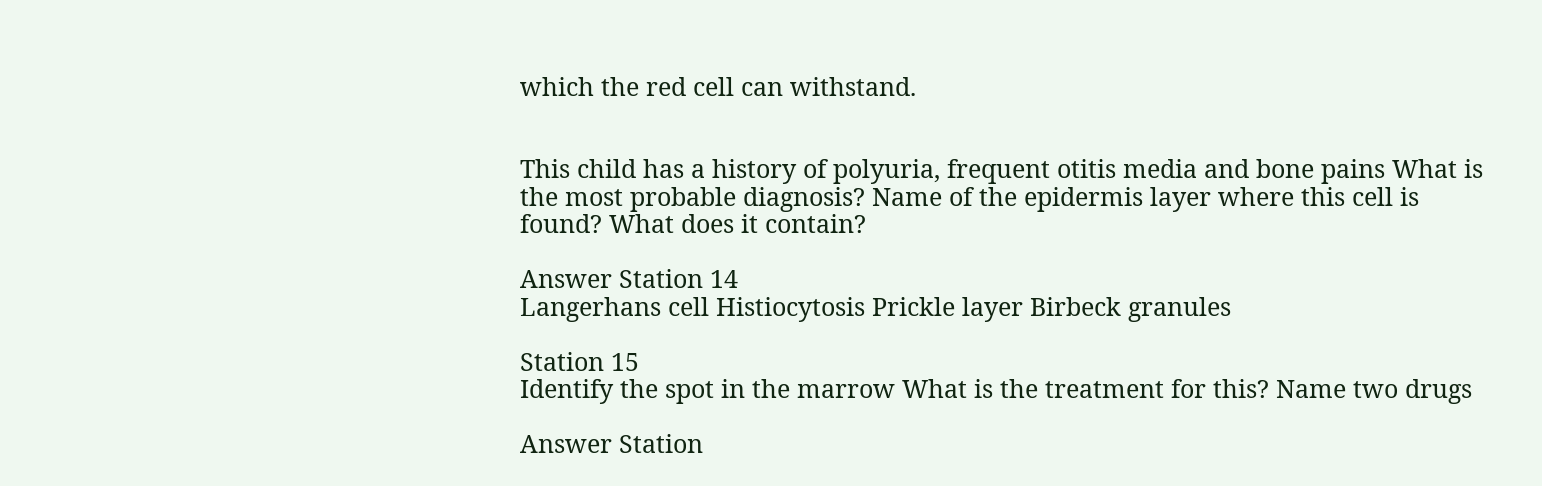which the red cell can withstand.


This child has a history of polyuria, frequent otitis media and bone pains What is the most probable diagnosis? Name of the epidermis layer where this cell is found? What does it contain?

Answer Station 14
Langerhans cell Histiocytosis Prickle layer Birbeck granules

Station 15
Identify the spot in the marrow What is the treatment for this? Name two drugs

Answer Station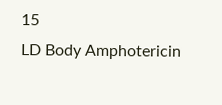15
LD Body Amphotericin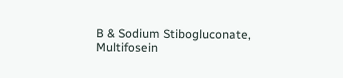B & Sodium Stibogluconate, Multifosein